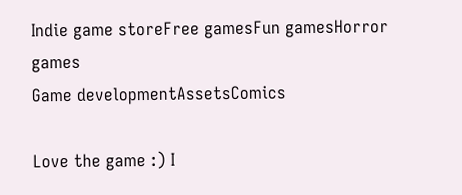Indie game storeFree gamesFun gamesHorror games
Game developmentAssetsComics

Love the game :) I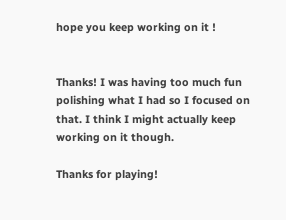hope you keep working on it !


Thanks! I was having too much fun polishing what I had so I focused on that. I think I might actually keep working on it though.

Thanks for playing!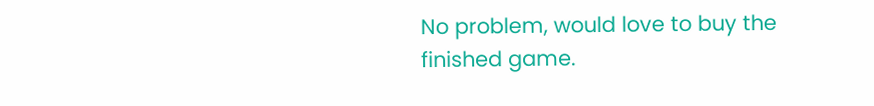No problem, would love to buy the finished game.